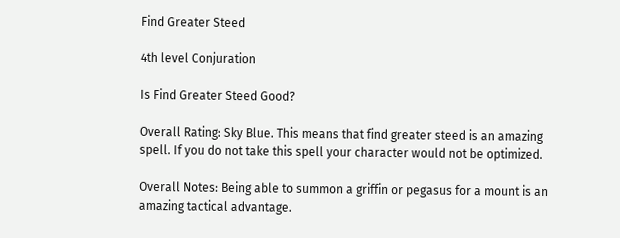Find Greater Steed

4th level Conjuration

Is Find Greater Steed Good?

Overall Rating: Sky Blue. This means that find greater steed is an amazing spell. If you do not take this spell your character would not be optimized.

Overall Notes: Being able to summon a griffin or pegasus for a mount is an amazing tactical advantage.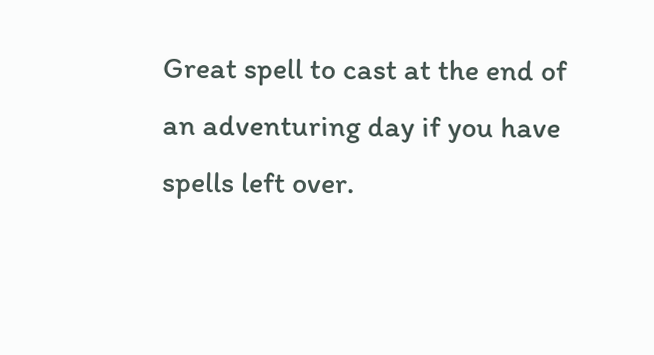Great spell to cast at the end of an adventuring day if you have spells left over.